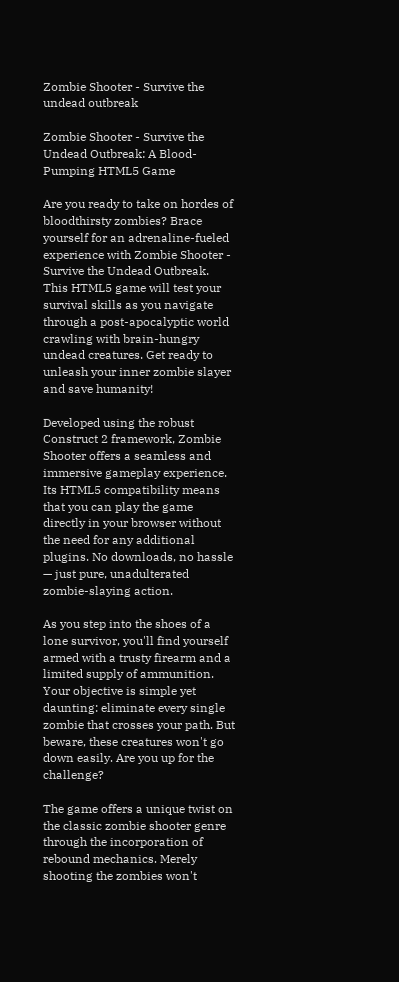Zombie Shooter - Survive the undead outbreak

Zombie Shooter - Survive the Undead Outbreak: A Blood-Pumping HTML5 Game

Are you ready to take on hordes of bloodthirsty zombies? Brace yourself for an adrenaline-fueled experience with Zombie Shooter - Survive the Undead Outbreak. This HTML5 game will test your survival skills as you navigate through a post-apocalyptic world crawling with brain-hungry undead creatures. Get ready to unleash your inner zombie slayer and save humanity!

Developed using the robust Construct 2 framework, Zombie Shooter offers a seamless and immersive gameplay experience. Its HTML5 compatibility means that you can play the game directly in your browser without the need for any additional plugins. No downloads, no hassle — just pure, unadulterated zombie-slaying action.

As you step into the shoes of a lone survivor, you'll find yourself armed with a trusty firearm and a limited supply of ammunition. Your objective is simple yet daunting: eliminate every single zombie that crosses your path. But beware, these creatures won't go down easily. Are you up for the challenge?

The game offers a unique twist on the classic zombie shooter genre through the incorporation of rebound mechanics. Merely shooting the zombies won't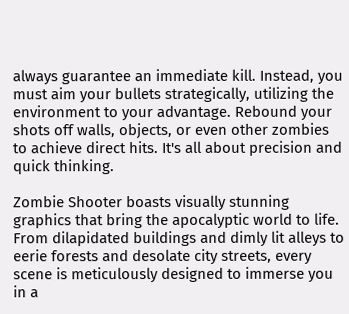always guarantee an immediate kill. Instead, you must aim your bullets strategically, utilizing the environment to your advantage. Rebound your shots off walls, objects, or even other zombies to achieve direct hits. It's all about precision and quick thinking.

Zombie Shooter boasts visually stunning graphics that bring the apocalyptic world to life. From dilapidated buildings and dimly lit alleys to eerie forests and desolate city streets, every scene is meticulously designed to immerse you in a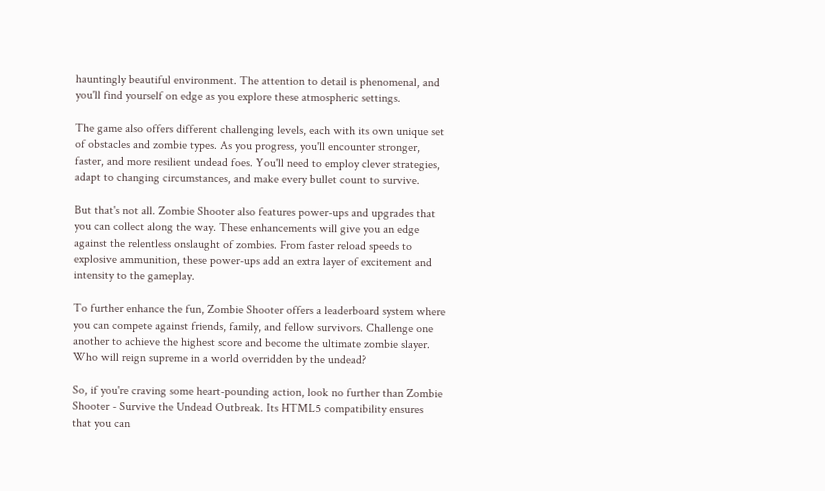hauntingly beautiful environment. The attention to detail is phenomenal, and you'll find yourself on edge as you explore these atmospheric settings.

The game also offers different challenging levels, each with its own unique set of obstacles and zombie types. As you progress, you'll encounter stronger, faster, and more resilient undead foes. You'll need to employ clever strategies, adapt to changing circumstances, and make every bullet count to survive.

But that's not all. Zombie Shooter also features power-ups and upgrades that you can collect along the way. These enhancements will give you an edge against the relentless onslaught of zombies. From faster reload speeds to explosive ammunition, these power-ups add an extra layer of excitement and intensity to the gameplay.

To further enhance the fun, Zombie Shooter offers a leaderboard system where you can compete against friends, family, and fellow survivors. Challenge one another to achieve the highest score and become the ultimate zombie slayer. Who will reign supreme in a world overridden by the undead?

So, if you're craving some heart-pounding action, look no further than Zombie Shooter - Survive the Undead Outbreak. Its HTML5 compatibility ensures that you can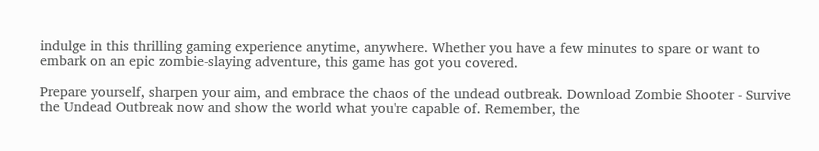indulge in this thrilling gaming experience anytime, anywhere. Whether you have a few minutes to spare or want to embark on an epic zombie-slaying adventure, this game has got you covered.

Prepare yourself, sharpen your aim, and embrace the chaos of the undead outbreak. Download Zombie Shooter - Survive the Undead Outbreak now and show the world what you're capable of. Remember, the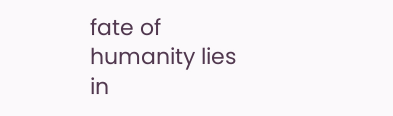fate of humanity lies in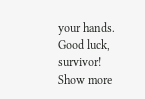your hands. Good luck, survivor!
Show more